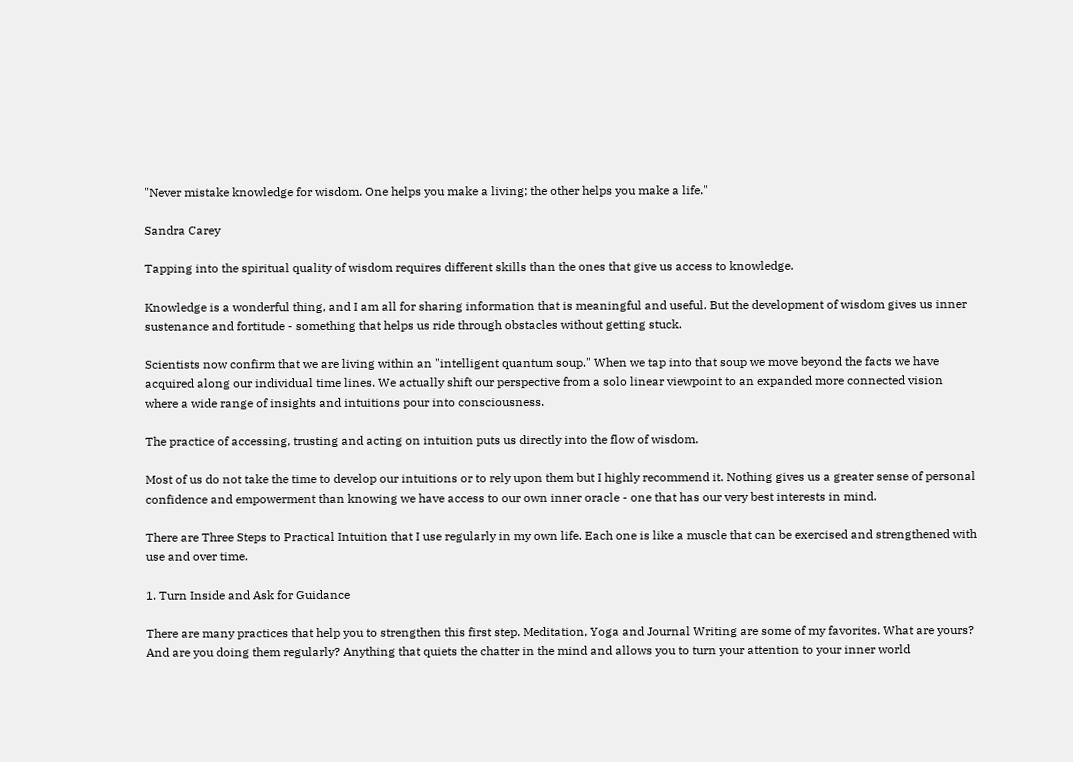"Never mistake knowledge for wisdom. One helps you make a living; the other helps you make a life."

Sandra Carey

Tapping into the spiritual quality of wisdom requires different skills than the ones that give us access to knowledge.

Knowledge is a wonderful thing, and I am all for sharing information that is meaningful and useful. But the development of wisdom gives us inner sustenance and fortitude - something that helps us ride through obstacles without getting stuck.

Scientists now confirm that we are living within an "intelligent quantum soup." When we tap into that soup we move beyond the facts we have acquired along our individual time lines. We actually shift our perspective from a solo linear viewpoint to an expanded more connected vision where a wide range of insights and intuitions pour into consciousness.

The practice of accessing, trusting and acting on intuition puts us directly into the flow of wisdom.

Most of us do not take the time to develop our intuitions or to rely upon them but I highly recommend it. Nothing gives us a greater sense of personal confidence and empowerment than knowing we have access to our own inner oracle - one that has our very best interests in mind.

There are Three Steps to Practical Intuition that I use regularly in my own life. Each one is like a muscle that can be exercised and strengthened with use and over time.

1. Turn Inside and Ask for Guidance

There are many practices that help you to strengthen this first step. Meditation, Yoga and Journal Writing are some of my favorites. What are yours? And are you doing them regularly? Anything that quiets the chatter in the mind and allows you to turn your attention to your inner world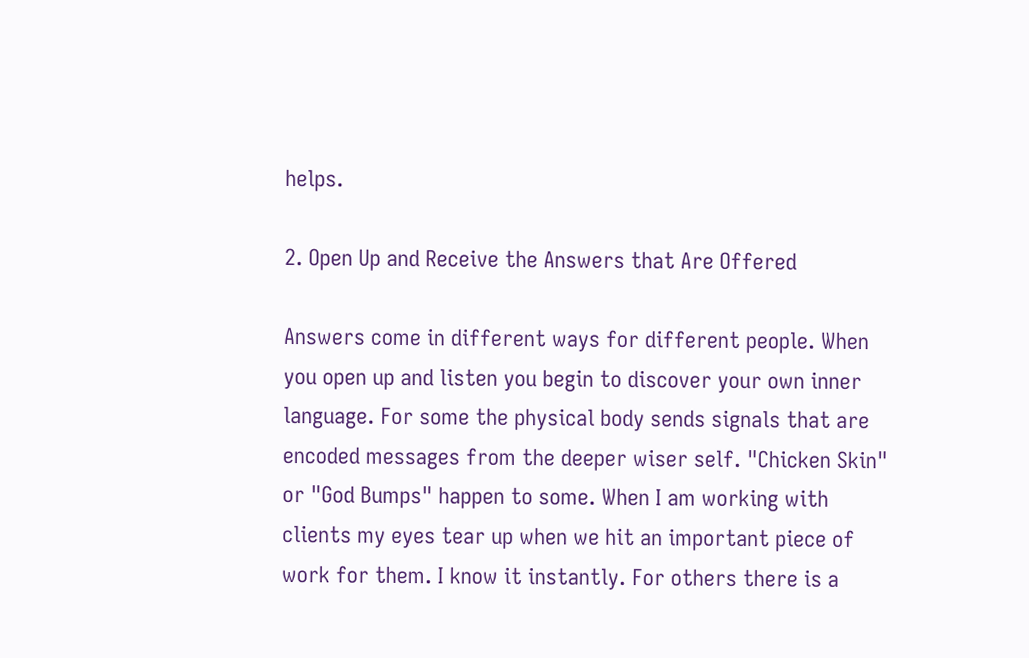helps.

2. Open Up and Receive the Answers that Are Offered

Answers come in different ways for different people. When you open up and listen you begin to discover your own inner language. For some the physical body sends signals that are encoded messages from the deeper wiser self. "Chicken Skin" or "God Bumps" happen to some. When I am working with clients my eyes tear up when we hit an important piece of work for them. I know it instantly. For others there is a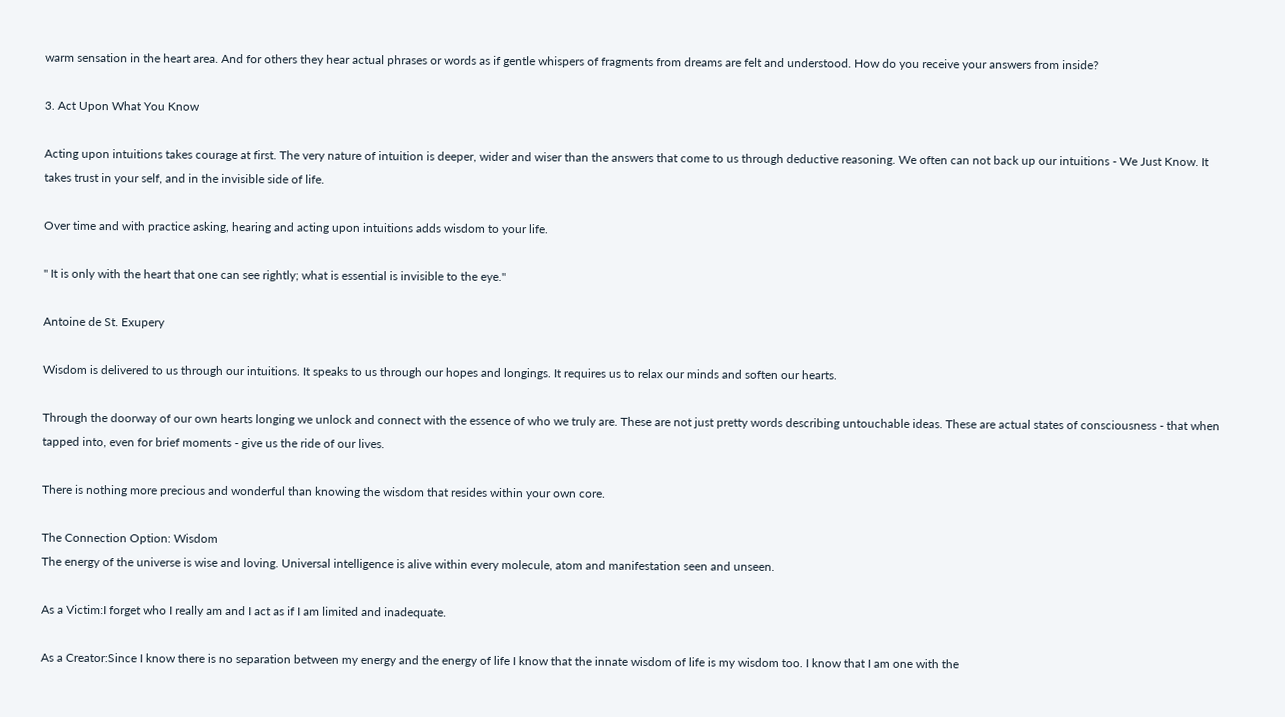warm sensation in the heart area. And for others they hear actual phrases or words as if gentle whispers of fragments from dreams are felt and understood. How do you receive your answers from inside?

3. Act Upon What You Know

Acting upon intuitions takes courage at first. The very nature of intuition is deeper, wider and wiser than the answers that come to us through deductive reasoning. We often can not back up our intuitions - We Just Know. It takes trust in your self, and in the invisible side of life.

Over time and with practice asking, hearing and acting upon intuitions adds wisdom to your life.

" It is only with the heart that one can see rightly; what is essential is invisible to the eye."

Antoine de St. Exupery

Wisdom is delivered to us through our intuitions. It speaks to us through our hopes and longings. It requires us to relax our minds and soften our hearts.

Through the doorway of our own hearts longing we unlock and connect with the essence of who we truly are. These are not just pretty words describing untouchable ideas. These are actual states of consciousness - that when tapped into, even for brief moments - give us the ride of our lives.

There is nothing more precious and wonderful than knowing the wisdom that resides within your own core.

The Connection Option: Wisdom
The energy of the universe is wise and loving. Universal intelligence is alive within every molecule, atom and manifestation seen and unseen.

As a Victim:I forget who I really am and I act as if I am limited and inadequate.

As a Creator:Since I know there is no separation between my energy and the energy of life I know that the innate wisdom of life is my wisdom too. I know that I am one with the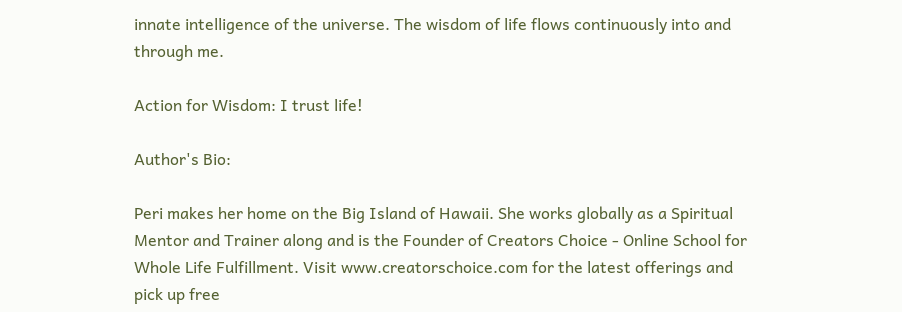innate intelligence of the universe. The wisdom of life flows continuously into and through me.

Action for Wisdom: I trust life!

Author's Bio:

Peri makes her home on the Big Island of Hawaii. She works globally as a Spiritual Mentor and Trainer along and is the Founder of Creators Choice - Online School for Whole Life Fulfillment. Visit www.creatorschoice.com for the latest offerings and pick up free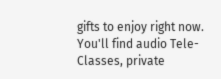gifts to enjoy right now. You'll find audio Tele-Classes, private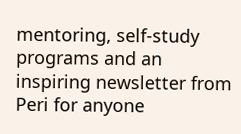mentoring, self-study programs and an inspiring newsletter from Peri for anyone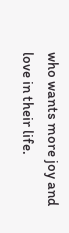who wants more joy and love in their life.